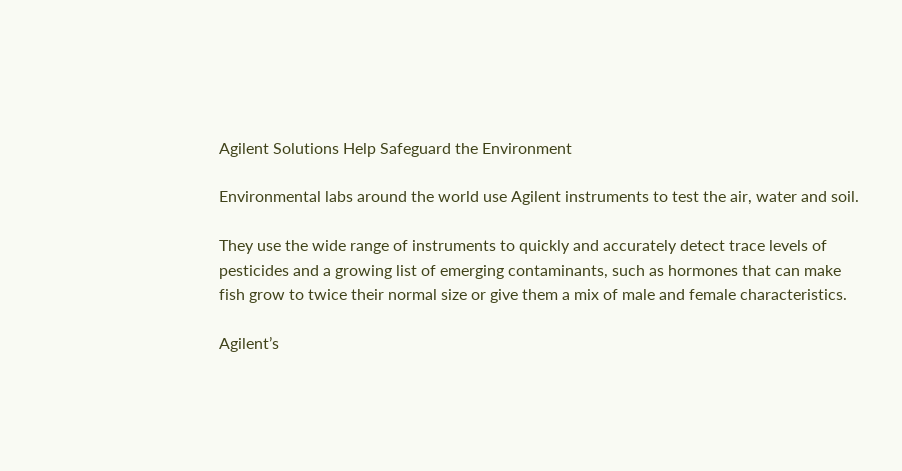Agilent Solutions Help Safeguard the Environment

Environmental labs around the world use Agilent instruments to test the air, water and soil.

They use the wide range of instruments to quickly and accurately detect trace levels of pesticides and a growing list of emerging contaminants, such as hormones that can make fish grow to twice their normal size or give them a mix of male and female characteristics.

Agilent’s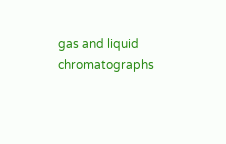gas and liquid chromatographs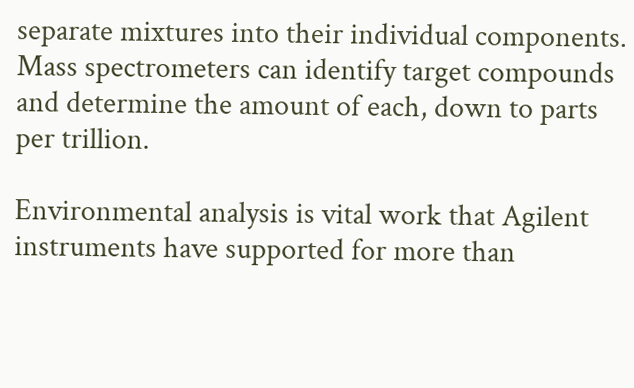separate mixtures into their individual components. Mass spectrometers can identify target compounds and determine the amount of each, down to parts per trillion.

Environmental analysis is vital work that Agilent instruments have supported for more than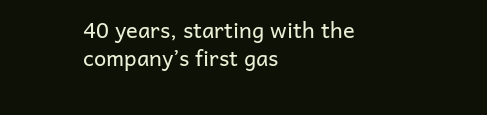40 years, starting with the company’s first gas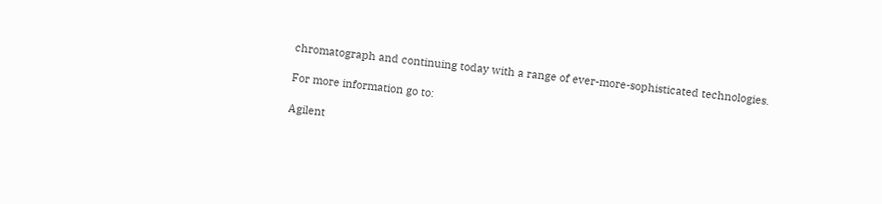chromatograph and continuing today with a range of ever-more-sophisticated technologies.

For more information go to:

Agilent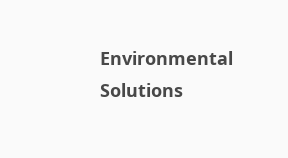Environmental Solutions